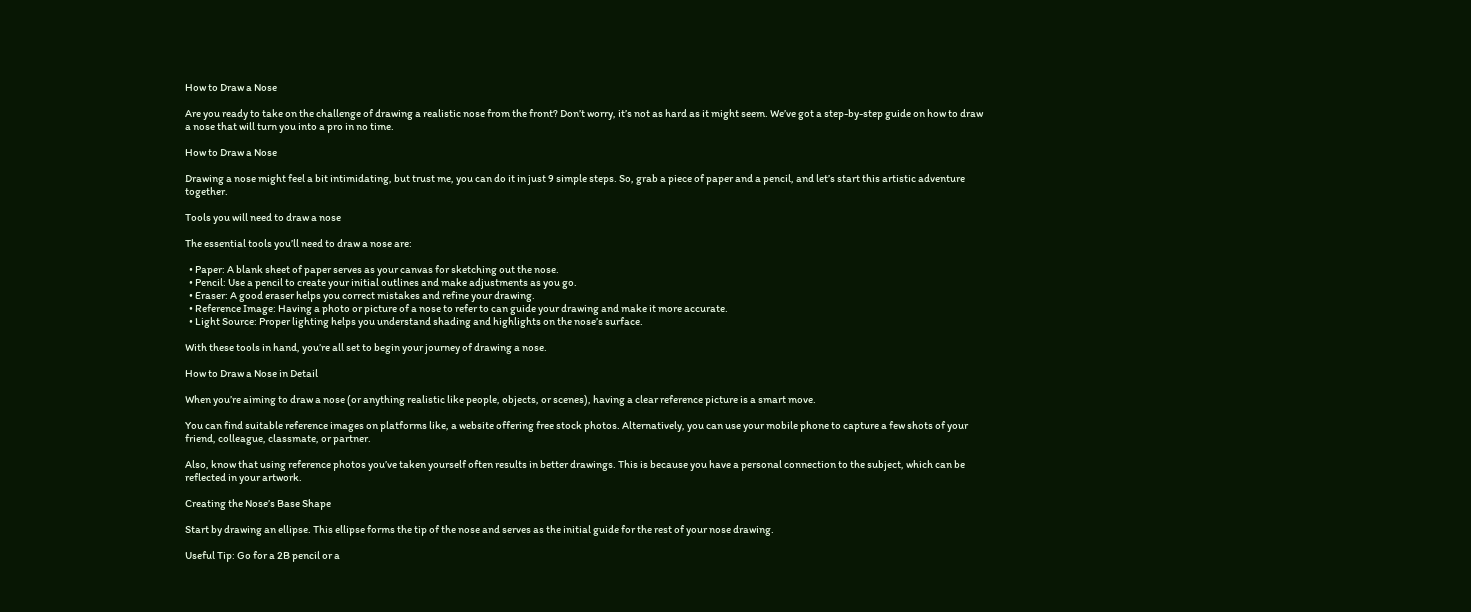How to Draw a Nose

Are you ready to take on the challenge of drawing a realistic nose from the front? Don’t worry, it’s not as hard as it might seem. We’ve got a step-by-step guide on how to draw a nose that will turn you into a pro in no time.

How to Draw a Nose

Drawing a nose might feel a bit intimidating, but trust me, you can do it in just 9 simple steps. So, grab a piece of paper and a pencil, and let’s start this artistic adventure together.

Tools you will need to draw a nose

The essential tools you’ll need to draw a nose are:

  • Paper: A blank sheet of paper serves as your canvas for sketching out the nose.
  • Pencil: Use a pencil to create your initial outlines and make adjustments as you go.
  • Eraser: A good eraser helps you correct mistakes and refine your drawing.
  • Reference Image: Having a photo or picture of a nose to refer to can guide your drawing and make it more accurate.
  • Light Source: Proper lighting helps you understand shading and highlights on the nose’s surface.

With these tools in hand, you’re all set to begin your journey of drawing a nose.

How to Draw a Nose in Detail

When you’re aiming to draw a nose (or anything realistic like people, objects, or scenes), having a clear reference picture is a smart move.

You can find suitable reference images on platforms like, a website offering free stock photos. Alternatively, you can use your mobile phone to capture a few shots of your friend, colleague, classmate, or partner.

Also, know that using reference photos you’ve taken yourself often results in better drawings. This is because you have a personal connection to the subject, which can be reflected in your artwork.

Creating the Nose’s Base Shape

Start by drawing an ellipse. This ellipse forms the tip of the nose and serves as the initial guide for the rest of your nose drawing.

Useful Tip: Go for a 2B pencil or a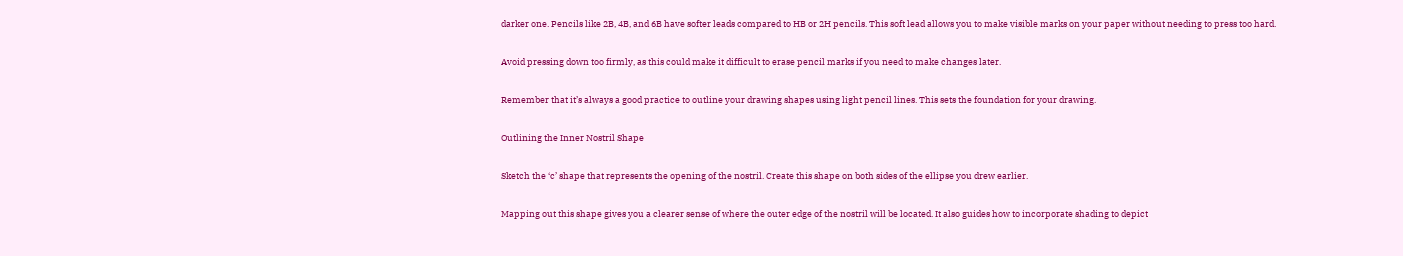darker one. Pencils like 2B, 4B, and 6B have softer leads compared to HB or 2H pencils. This soft lead allows you to make visible marks on your paper without needing to press too hard.

Avoid pressing down too firmly, as this could make it difficult to erase pencil marks if you need to make changes later.

Remember that it’s always a good practice to outline your drawing shapes using light pencil lines. This sets the foundation for your drawing.

Outlining the Inner Nostril Shape

Sketch the ‘c’ shape that represents the opening of the nostril. Create this shape on both sides of the ellipse you drew earlier.

Mapping out this shape gives you a clearer sense of where the outer edge of the nostril will be located. It also guides how to incorporate shading to depict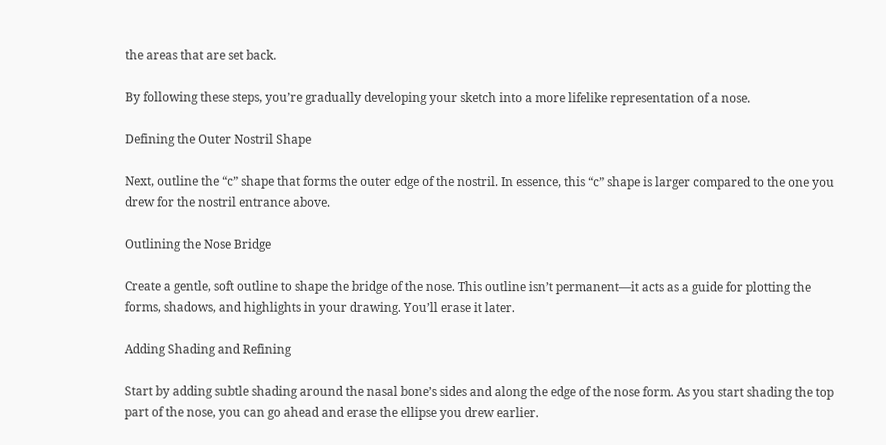the areas that are set back.

By following these steps, you’re gradually developing your sketch into a more lifelike representation of a nose.

Defining the Outer Nostril Shape

Next, outline the “c” shape that forms the outer edge of the nostril. In essence, this “c” shape is larger compared to the one you drew for the nostril entrance above.

Outlining the Nose Bridge

Create a gentle, soft outline to shape the bridge of the nose. This outline isn’t permanent—it acts as a guide for plotting the forms, shadows, and highlights in your drawing. You’ll erase it later.

Adding Shading and Refining

Start by adding subtle shading around the nasal bone’s sides and along the edge of the nose form. As you start shading the top part of the nose, you can go ahead and erase the ellipse you drew earlier.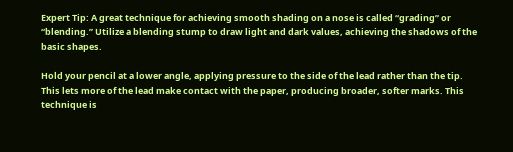Expert Tip: A great technique for achieving smooth shading on a nose is called “grading” or “blending.” Utilize a blending stump to draw light and dark values, achieving the shadows of the basic shapes.

Hold your pencil at a lower angle, applying pressure to the side of the lead rather than the tip. This lets more of the lead make contact with the paper, producing broader, softer marks. This technique is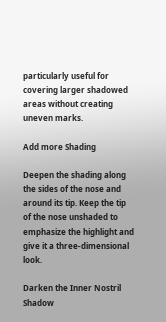particularly useful for covering larger shadowed areas without creating uneven marks.

Add more Shading

Deepen the shading along the sides of the nose and around its tip. Keep the tip of the nose unshaded to emphasize the highlight and give it a three-dimensional look.

Darken the Inner Nostril Shadow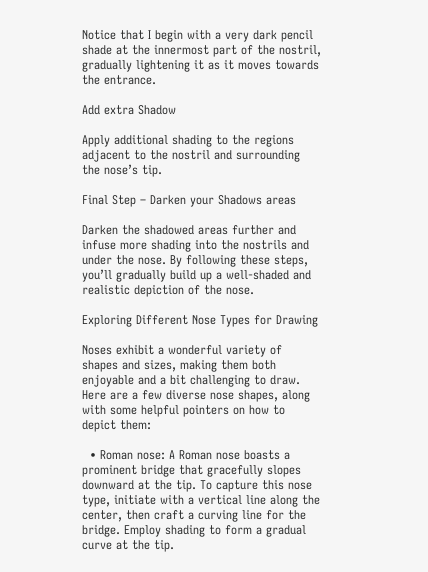Notice that I begin with a very dark pencil shade at the innermost part of the nostril, gradually lightening it as it moves towards the entrance.

Add extra Shadow

Apply additional shading to the regions adjacent to the nostril and surrounding the nose’s tip.

Final Step – Darken your Shadows areas

Darken the shadowed areas further and infuse more shading into the nostrils and under the nose. By following these steps, you’ll gradually build up a well-shaded and realistic depiction of the nose.

Exploring Different Nose Types for Drawing

Noses exhibit a wonderful variety of shapes and sizes, making them both enjoyable and a bit challenging to draw. Here are a few diverse nose shapes, along with some helpful pointers on how to depict them:

  • Roman nose: A Roman nose boasts a prominent bridge that gracefully slopes downward at the tip. To capture this nose type, initiate with a vertical line along the center, then craft a curving line for the bridge. Employ shading to form a gradual curve at the tip.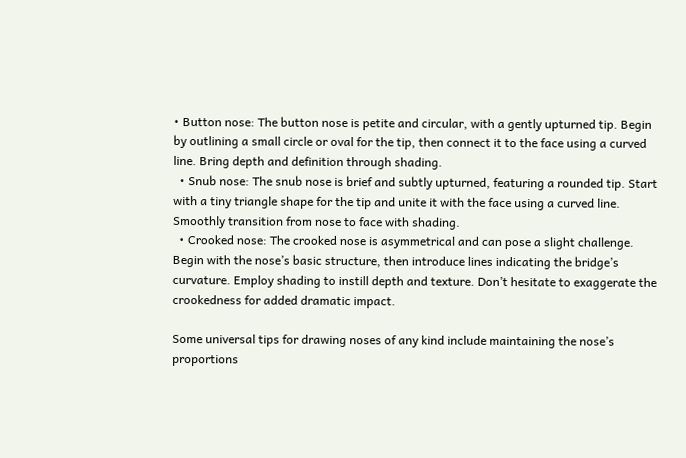• Button nose: The button nose is petite and circular, with a gently upturned tip. Begin by outlining a small circle or oval for the tip, then connect it to the face using a curved line. Bring depth and definition through shading.
  • Snub nose: The snub nose is brief and subtly upturned, featuring a rounded tip. Start with a tiny triangle shape for the tip and unite it with the face using a curved line. Smoothly transition from nose to face with shading.
  • Crooked nose: The crooked nose is asymmetrical and can pose a slight challenge. Begin with the nose’s basic structure, then introduce lines indicating the bridge’s curvature. Employ shading to instill depth and texture. Don’t hesitate to exaggerate the crookedness for added dramatic impact.

Some universal tips for drawing noses of any kind include maintaining the nose’s proportions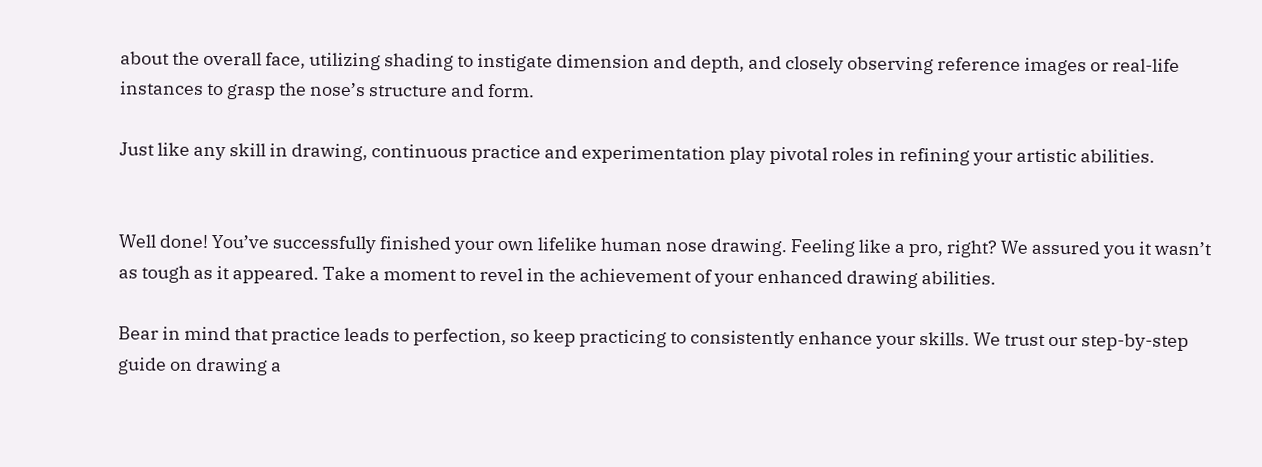about the overall face, utilizing shading to instigate dimension and depth, and closely observing reference images or real-life instances to grasp the nose’s structure and form.

Just like any skill in drawing, continuous practice and experimentation play pivotal roles in refining your artistic abilities.


Well done! You’ve successfully finished your own lifelike human nose drawing. Feeling like a pro, right? We assured you it wasn’t as tough as it appeared. Take a moment to revel in the achievement of your enhanced drawing abilities.

Bear in mind that practice leads to perfection, so keep practicing to consistently enhance your skills. We trust our step-by-step guide on drawing a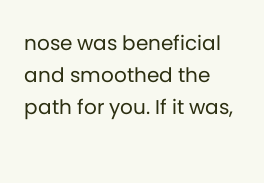nose was beneficial and smoothed the path for you. If it was,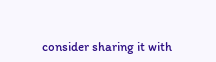consider sharing it with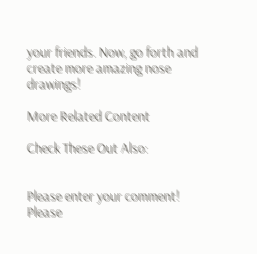your friends. Now, go forth and create more amazing nose drawings!

More Related Content

Check These Out Also:


Please enter your comment!
Please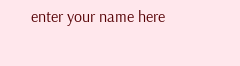enter your name here